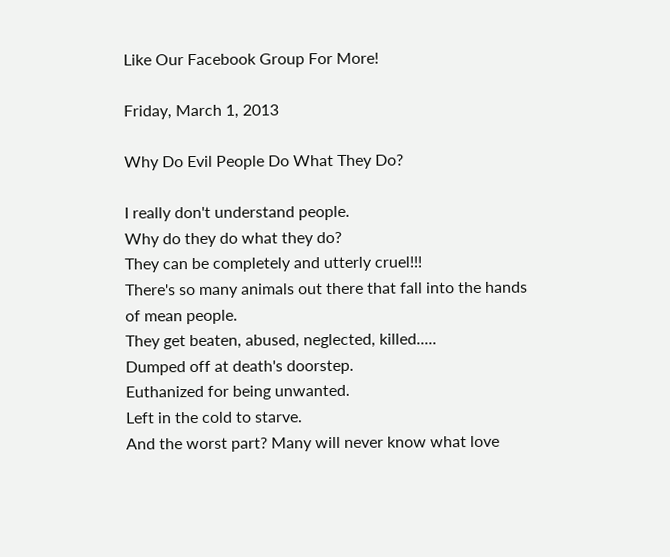Like Our Facebook Group For More!

Friday, March 1, 2013

Why Do Evil People Do What They Do?

I really don't understand people.
Why do they do what they do?
They can be completely and utterly cruel!!!
There's so many animals out there that fall into the hands of mean people.
They get beaten, abused, neglected, killed.....
Dumped off at death's doorstep.
Euthanized for being unwanted.
Left in the cold to starve.
And the worst part? Many will never know what love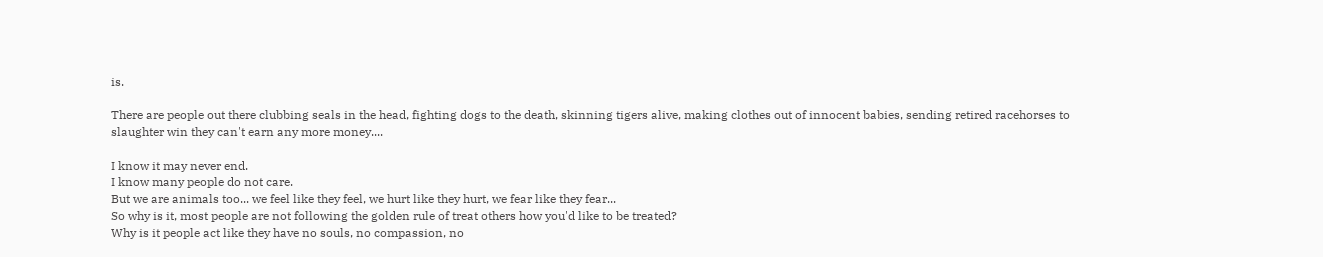is.

There are people out there clubbing seals in the head, fighting dogs to the death, skinning tigers alive, making clothes out of innocent babies, sending retired racehorses to slaughter win they can't earn any more money....

I know it may never end.
I know many people do not care.
But we are animals too... we feel like they feel, we hurt like they hurt, we fear like they fear...
So why is it, most people are not following the golden rule of treat others how you'd like to be treated?
Why is it people act like they have no souls, no compassion, no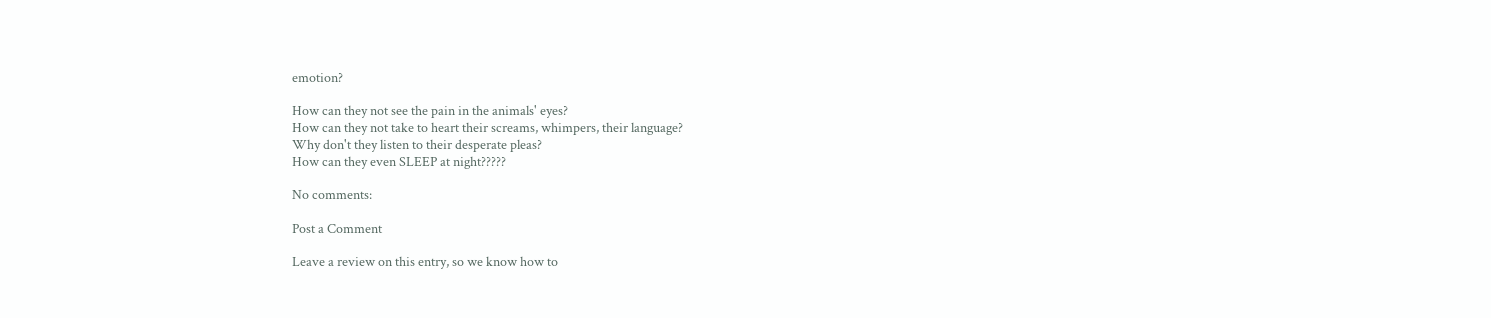emotion?

How can they not see the pain in the animals' eyes?
How can they not take to heart their screams, whimpers, their language?
Why don't they listen to their desperate pleas?
How can they even SLEEP at night?????

No comments:

Post a Comment

Leave a review on this entry, so we know how to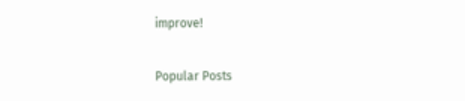improve!

Popular Posts